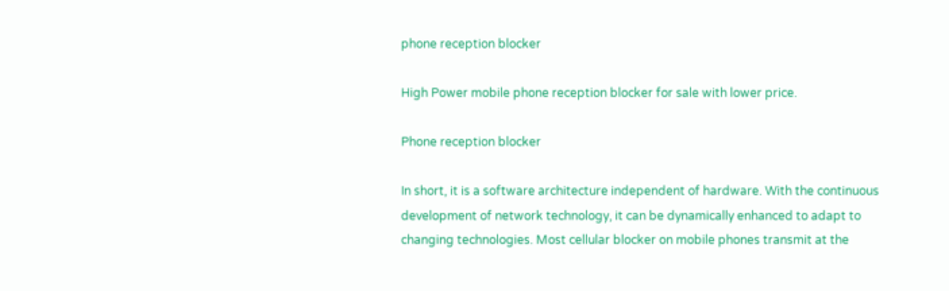phone reception blocker

High Power mobile phone reception blocker for sale with lower price.

Phone reception blocker

In short, it is a software architecture independent of hardware. With the continuous development of network technology, it can be dynamically enhanced to adapt to changing technologies. Most cellular blocker on mobile phones transmit at the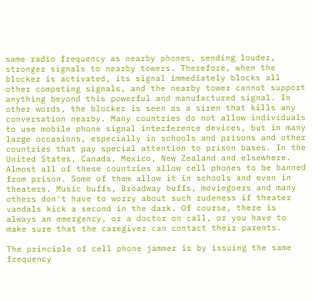same radio frequency as nearby phones, sending louder, stronger signals to nearby towers. Therefore, when the blocker is activated, its signal immediately blocks all other competing signals, and the nearby tower cannot support anything beyond this powerful and manufactured signal. In other words, the blocker is seen as a siren that kills any conversation nearby. Many countries do not allow individuals to use mobile phone signal interference devices, but in many large occasions, especially in schools and prisons and other countries that pay special attention to prison bases. In the United States, Canada, Mexico, New Zealand and elsewhere. Almost all of these countries allow cell phones to be banned from prison. Some of them allow it in schools and even in theaters. Music buffs, Broadway buffs, moviegoers and many others don't have to worry about such rudeness if theater vandals kick a second in the dark. Of course, there is always an emergency, or a doctor on call, or you have to make sure that the caregiver can contact their parents.

The principle of cell phone jammer is by issuing the same frequency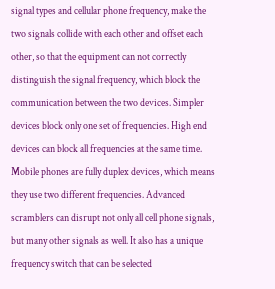signal types and cellular phone frequency, make the two signals collide with each other and offset each other, so that the equipment can not correctly distinguish the signal frequency, which block the communication between the two devices. Simpler devices block only one set of frequencies. High end devices can block all frequencies at the same time. Mobile phones are fully duplex devices, which means they use two different frequencies. Advanced scramblers can disrupt not only all cell phone signals, but many other signals as well. It also has a unique frequency switch that can be selected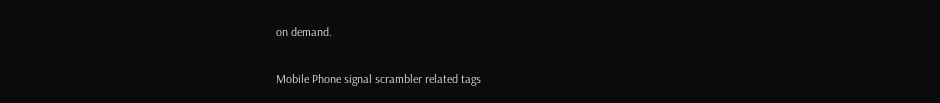on demand.

Mobile Phone signal scrambler related tags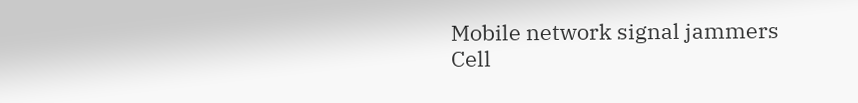Mobile network signal jammers Cell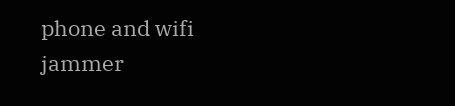phone and wifi jammer